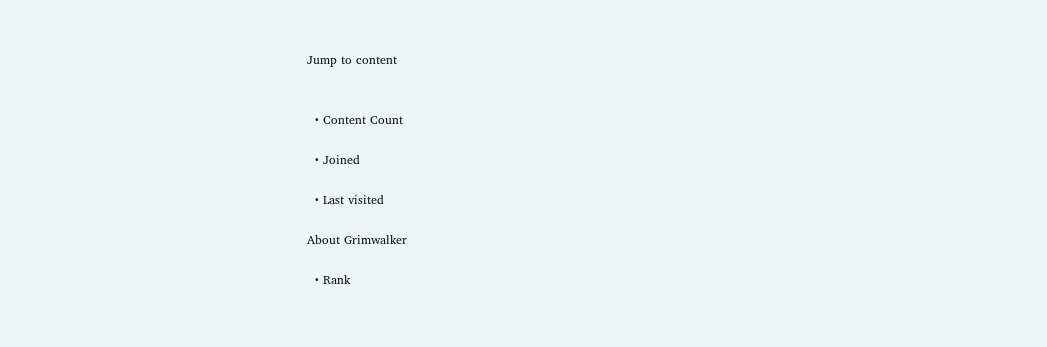Jump to content


  • Content Count

  • Joined

  • Last visited

About Grimwalker

  • Rank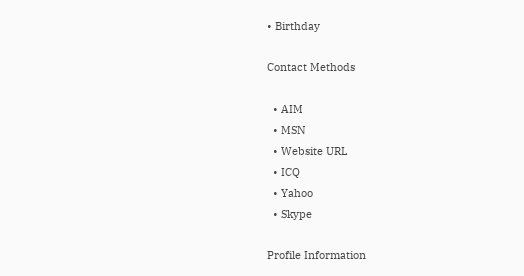• Birthday

Contact Methods

  • AIM
  • MSN
  • Website URL
  • ICQ
  • Yahoo
  • Skype

Profile Information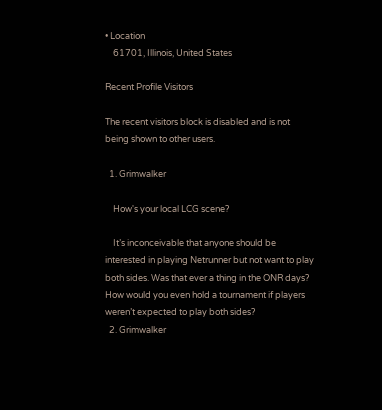• Location
    61701, Illinois, United States

Recent Profile Visitors

The recent visitors block is disabled and is not being shown to other users.

  1. Grimwalker

    How's your local LCG scene?

    It’s inconceivable that anyone should be interested in playing Netrunner but not want to play both sides. Was that ever a thing in the ONR days? How would you even hold a tournament if players weren’t expected to play both sides?
  2. Grimwalker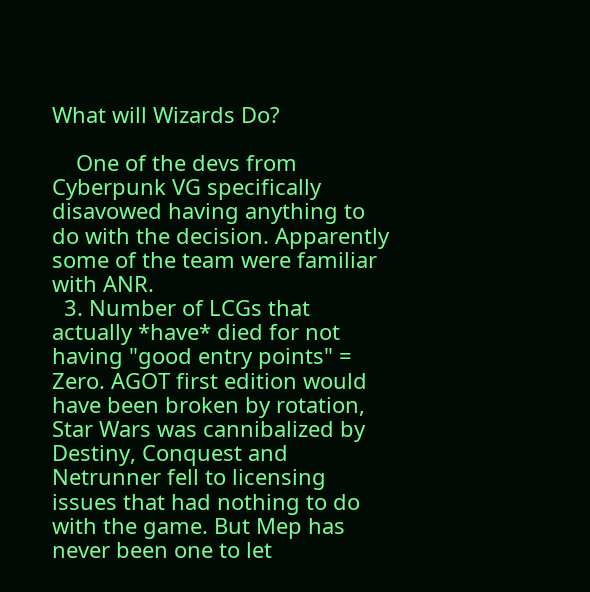What will Wizards Do?

    One of the devs from Cyberpunk VG specifically disavowed having anything to do with the decision. Apparently some of the team were familiar with ANR.
  3. Number of LCGs that actually *have* died for not having "good entry points" = Zero. AGOT first edition would have been broken by rotation, Star Wars was cannibalized by Destiny, Conquest and Netrunner fell to licensing issues that had nothing to do with the game. But Mep has never been one to let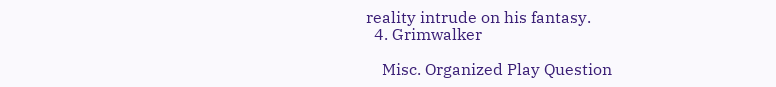reality intrude on his fantasy.
  4. Grimwalker

    Misc. Organized Play Question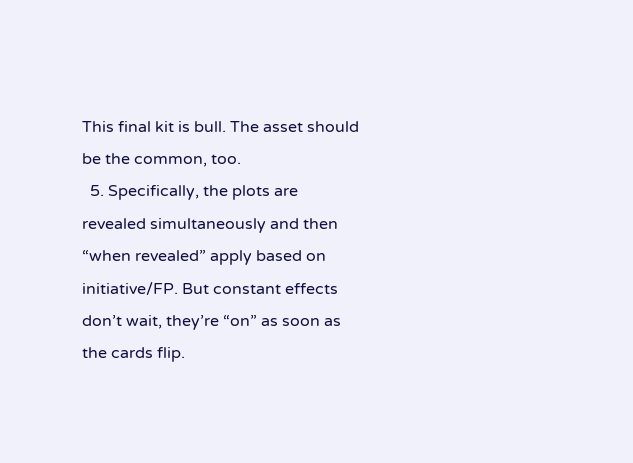This final kit is bull. The asset should be the common, too.
  5. Specifically, the plots are revealed simultaneously and then “when revealed” apply based on initiative/FP. But constant effects don’t wait, they’re “on” as soon as the cards flip.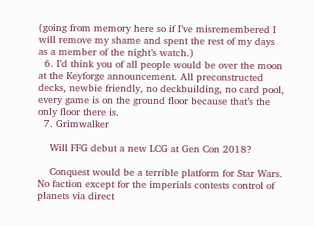(going from memory here so if I’ve misremembered I will remove my shame and spent the rest of my days as a member of the night’s watch.)
  6. I’d think you of all people would be over the moon at the Keyforge announcement. All preconstructed decks, newbie friendly, no deckbuilding, no card pool, every game is on the ground floor because that’s the only floor there is.
  7. Grimwalker

    Will FFG debut a new LCG at Gen Con 2018?

    Conquest would be a terrible platform for Star Wars. No faction except for the imperials contests control of planets via direct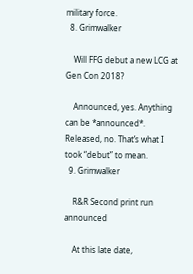military force.
  8. Grimwalker

    Will FFG debut a new LCG at Gen Con 2018?

    Announced, yes. Anything can be *announced*. Released, no. That’s what I took “debut” to mean.
  9. Grimwalker

    R&R Second print run announced

    At this late date,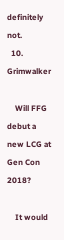definitely not.
  10. Grimwalker

    Will FFG debut a new LCG at Gen Con 2018?

    It would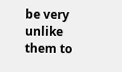be very unlike them to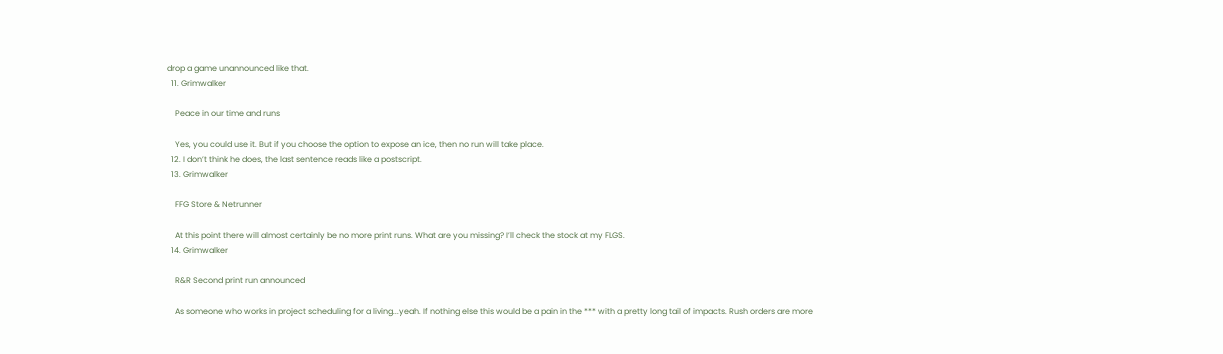drop a game unannounced like that.
  11. Grimwalker

    Peace in our time and runs

    Yes, you could use it. But if you choose the option to expose an ice, then no run will take place.
  12. I don’t think he does, the last sentence reads like a postscript.
  13. Grimwalker

    FFG Store & Netrunner

    At this point there will almost certainly be no more print runs. What are you missing? I’ll check the stock at my FLGS.
  14. Grimwalker

    R&R Second print run announced

    As someone who works in project scheduling for a living...yeah. If nothing else this would be a pain in the *** with a pretty long tail of impacts. Rush orders are more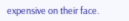expensive on their face.